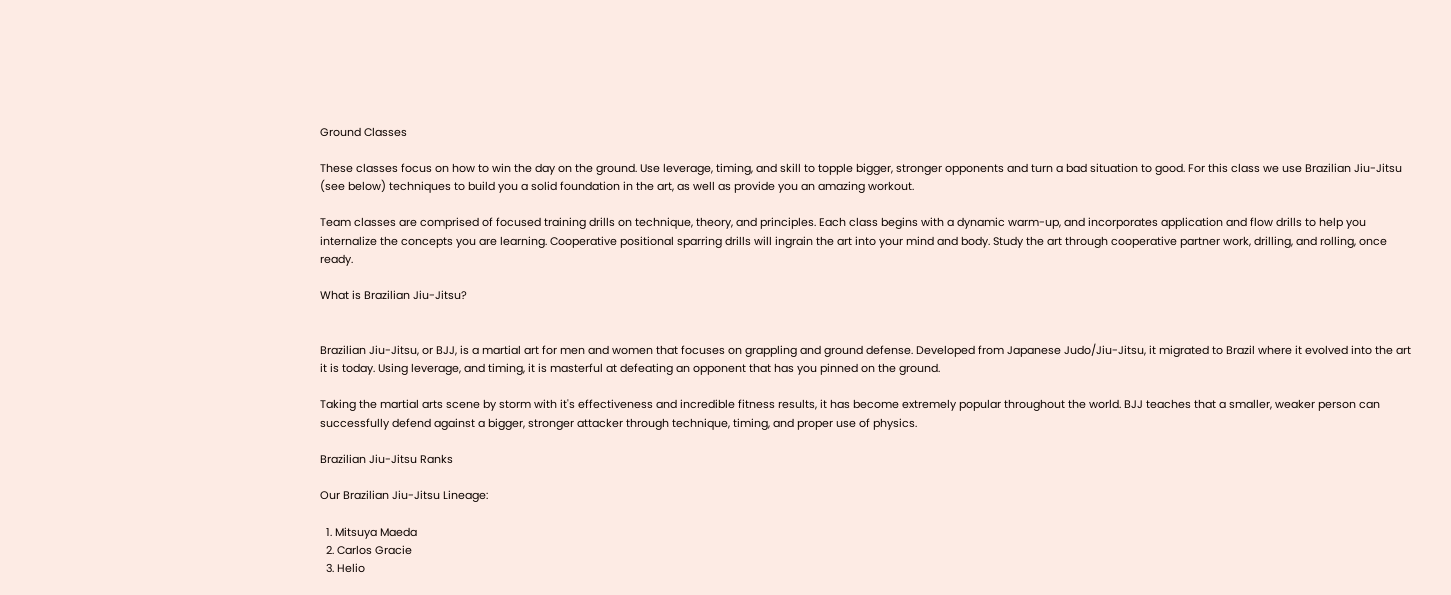Ground Classes

These classes focus on how to win the day on the ground. Use leverage, timing, and skill to topple bigger, stronger opponents and turn a bad situation to good. For this class we use Brazilian Jiu-Jitsu (see below) techniques to build you a solid foundation in the art, as well as provide you an amazing workout.

Team classes are comprised of focused training drills on technique, theory, and principles. Each class begins with a dynamic warm-up, and incorporates application and flow drills to help you internalize the concepts you are learning. Cooperative positional sparring drills will ingrain the art into your mind and body. Study the art through cooperative partner work, drilling, and rolling, once ready.

What is Brazilian Jiu-Jitsu?


Brazilian Jiu-Jitsu, or BJJ, is a martial art for men and women that focuses on grappling and ground defense. Developed from Japanese Judo/Jiu-Jitsu, it migrated to Brazil where it evolved into the art it is today. Using leverage, and timing, it is masterful at defeating an opponent that has you pinned on the ground.

Taking the martial arts scene by storm with it's effectiveness and incredible fitness results, it has become extremely popular throughout the world. BJJ teaches that a smaller, weaker person can successfully defend against a bigger, stronger attacker through technique, timing, and proper use of physics.

Brazilian Jiu-Jitsu Ranks

Our Brazilian Jiu-Jitsu Lineage:

  1. Mitsuya Maeda
  2. Carlos Gracie
  3. Helio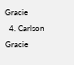Gracie
  4. Carlson Gracie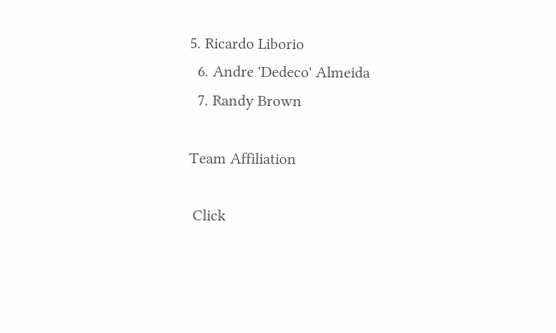5. Ricardo Liborio
  6. Andre 'Dedeco' Almeida
  7. Randy Brown

Team Affiliation

 Click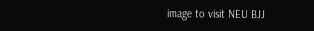image to visit NEU BJJ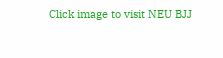Click image to visit NEU BJJ